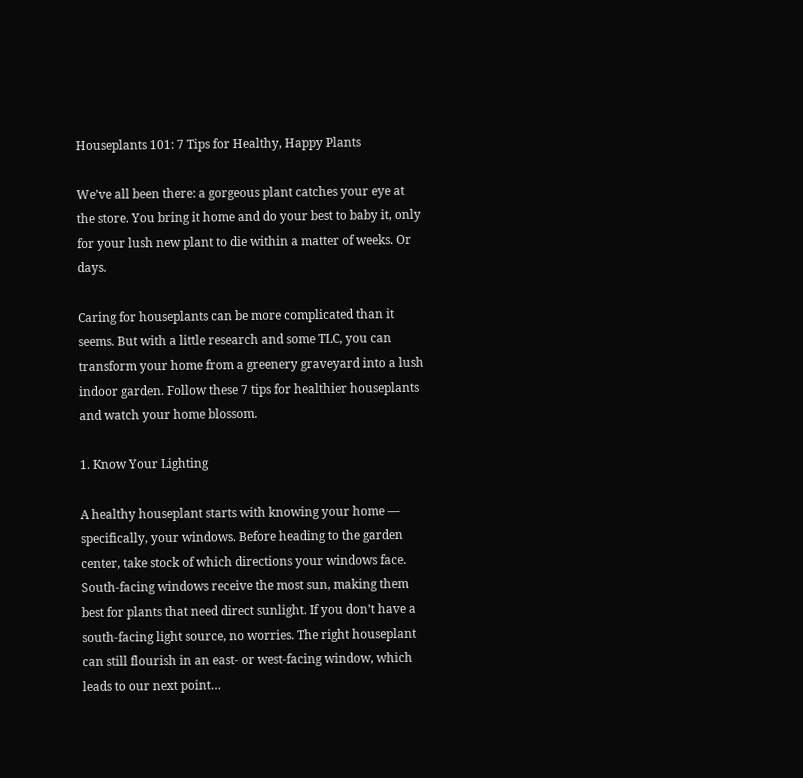Houseplants 101: 7 Tips for Healthy, Happy Plants

We’ve all been there: a gorgeous plant catches your eye at the store. You bring it home and do your best to baby it, only for your lush new plant to die within a matter of weeks. Or days.

Caring for houseplants can be more complicated than it seems. But with a little research and some TLC, you can transform your home from a greenery graveyard into a lush indoor garden. Follow these 7 tips for healthier houseplants and watch your home blossom.

1. Know Your Lighting

A healthy houseplant starts with knowing your home — specifically, your windows. Before heading to the garden center, take stock of which directions your windows face. South-facing windows receive the most sun, making them best for plants that need direct sunlight. If you don’t have a south-facing light source, no worries. The right houseplant can still flourish in an east- or west-facing window, which leads to our next point…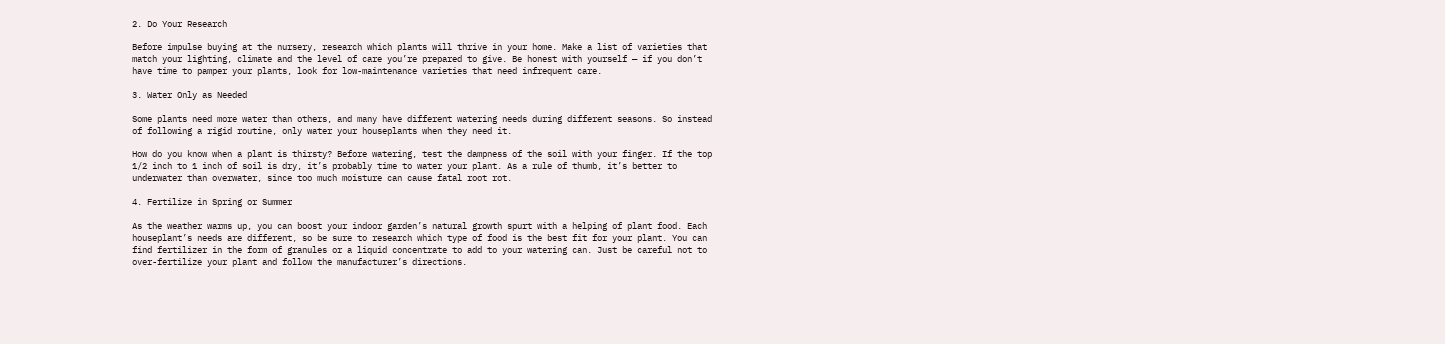2. Do Your Research

Before impulse buying at the nursery, research which plants will thrive in your home. Make a list of varieties that match your lighting, climate and the level of care you’re prepared to give. Be honest with yourself — if you don’t have time to pamper your plants, look for low-maintenance varieties that need infrequent care.

3. Water Only as Needed

Some plants need more water than others, and many have different watering needs during different seasons. So instead of following a rigid routine, only water your houseplants when they need it.

How do you know when a plant is thirsty? Before watering, test the dampness of the soil with your finger. If the top 1/2 inch to 1 inch of soil is dry, it’s probably time to water your plant. As a rule of thumb, it’s better to underwater than overwater, since too much moisture can cause fatal root rot.

4. Fertilize in Spring or Summer

As the weather warms up, you can boost your indoor garden’s natural growth spurt with a helping of plant food. Each houseplant’s needs are different, so be sure to research which type of food is the best fit for your plant. You can find fertilizer in the form of granules or a liquid concentrate to add to your watering can. Just be careful not to over-fertilize your plant and follow the manufacturer’s directions.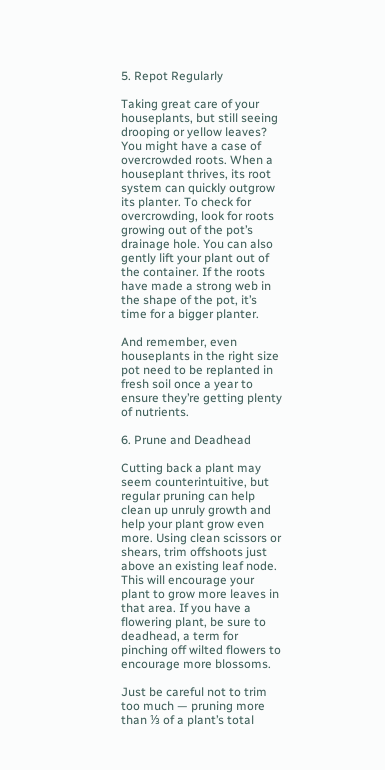5. Repot Regularly

Taking great care of your houseplants, but still seeing drooping or yellow leaves? You might have a case of overcrowded roots. When a houseplant thrives, its root system can quickly outgrow its planter. To check for overcrowding, look for roots growing out of the pot’s drainage hole. You can also gently lift your plant out of the container. If the roots have made a strong web in the shape of the pot, it’s time for a bigger planter.

And remember, even houseplants in the right size pot need to be replanted in fresh soil once a year to ensure they’re getting plenty of nutrients.

6. Prune and Deadhead

Cutting back a plant may seem counterintuitive, but regular pruning can help clean up unruly growth and help your plant grow even more. Using clean scissors or shears, trim offshoots just above an existing leaf node. This will encourage your plant to grow more leaves in that area. If you have a flowering plant, be sure to deadhead, a term for pinching off wilted flowers to encourage more blossoms.

Just be careful not to trim too much — pruning more than ⅓ of a plant’s total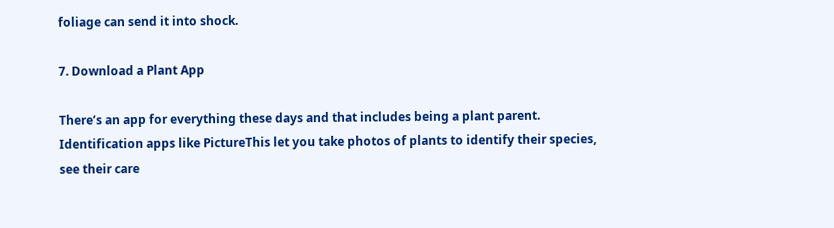foliage can send it into shock.

7. Download a Plant App

There’s an app for everything these days and that includes being a plant parent. Identification apps like PictureThis let you take photos of plants to identify their species, see their care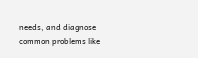needs, and diagnose common problems like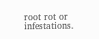root rot or infestations.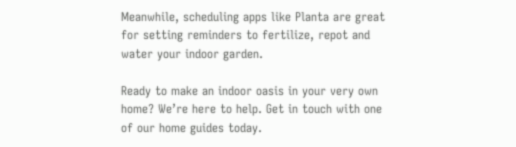Meanwhile, scheduling apps like Planta are great for setting reminders to fertilize, repot and water your indoor garden.

Ready to make an indoor oasis in your very own home? We’re here to help. Get in touch with one of our home guides today.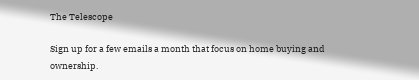The Telescope

Sign up for a few emails a month that focus on home buying and ownership.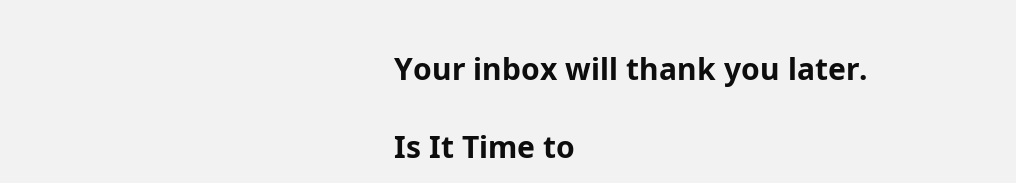Your inbox will thank you later.

Is It Time to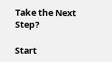Take the Next Step?

Start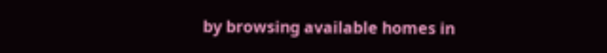by browsing available homes in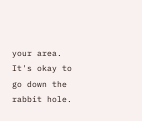your area. It's okay to go down the rabbit hole.